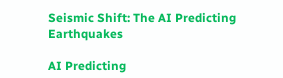Seismic Shift: The AI Predicting Earthquakes

AI Predicting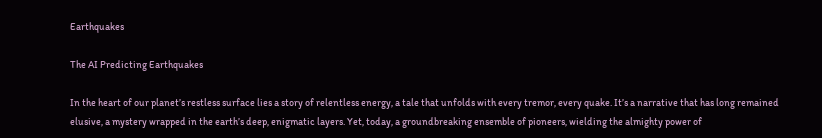Earthquakes

The AI Predicting Earthquakes

In the heart of our planet’s restless surface lies a story of relentless energy, a tale that unfolds with every tremor, every quake. It’s a narrative that has long remained elusive, a mystery wrapped in the earth’s deep, enigmatic layers. Yet, today, a groundbreaking ensemble of pioneers, wielding the almighty power of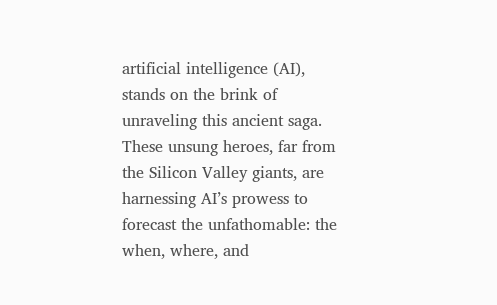artificial intelligence (AI), stands on the brink of unraveling this ancient saga. These unsung heroes, far from the Silicon Valley giants, are harnessing AI’s prowess to forecast the unfathomable: the when, where, and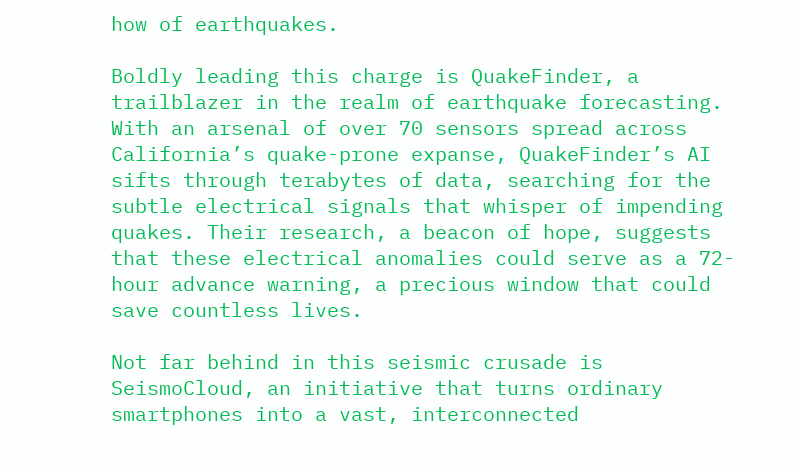how of earthquakes.

Boldly leading this charge is QuakeFinder, a trailblazer in the realm of earthquake forecasting. With an arsenal of over 70 sensors spread across California’s quake-prone expanse, QuakeFinder’s AI sifts through terabytes of data, searching for the subtle electrical signals that whisper of impending quakes. Their research, a beacon of hope, suggests that these electrical anomalies could serve as a 72-hour advance warning, a precious window that could save countless lives.

Not far behind in this seismic crusade is SeismoCloud, an initiative that turns ordinary smartphones into a vast, interconnected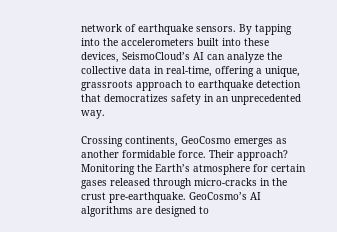network of earthquake sensors. By tapping into the accelerometers built into these devices, SeismoCloud’s AI can analyze the collective data in real-time, offering a unique, grassroots approach to earthquake detection that democratizes safety in an unprecedented way.

Crossing continents, GeoCosmo emerges as another formidable force. Their approach? Monitoring the Earth’s atmosphere for certain gases released through micro-cracks in the crust pre-earthquake. GeoCosmo’s AI algorithms are designed to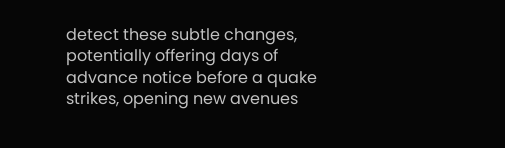detect these subtle changes, potentially offering days of advance notice before a quake strikes, opening new avenues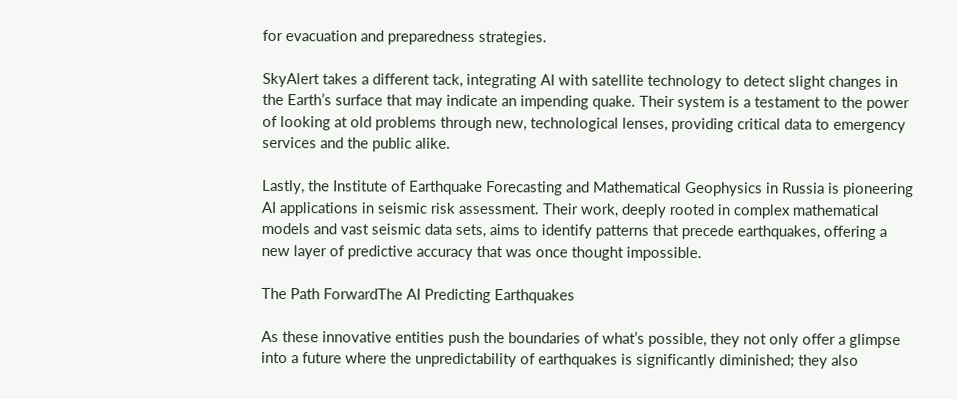for evacuation and preparedness strategies.

SkyAlert takes a different tack, integrating AI with satellite technology to detect slight changes in the Earth’s surface that may indicate an impending quake. Their system is a testament to the power of looking at old problems through new, technological lenses, providing critical data to emergency services and the public alike.

Lastly, the Institute of Earthquake Forecasting and Mathematical Geophysics in Russia is pioneering AI applications in seismic risk assessment. Their work, deeply rooted in complex mathematical models and vast seismic data sets, aims to identify patterns that precede earthquakes, offering a new layer of predictive accuracy that was once thought impossible.

The Path ForwardThe AI Predicting Earthquakes

As these innovative entities push the boundaries of what’s possible, they not only offer a glimpse into a future where the unpredictability of earthquakes is significantly diminished; they also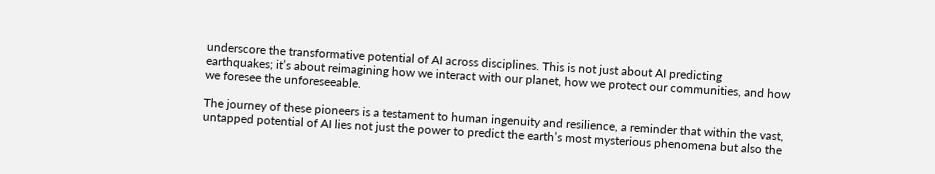underscore the transformative potential of AI across disciplines. This is not just about AI predicting earthquakes; it’s about reimagining how we interact with our planet, how we protect our communities, and how we foresee the unforeseeable.

The journey of these pioneers is a testament to human ingenuity and resilience, a reminder that within the vast, untapped potential of AI lies not just the power to predict the earth’s most mysterious phenomena but also the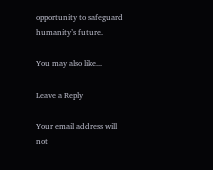opportunity to safeguard humanity’s future.

You may also like...

Leave a Reply

Your email address will not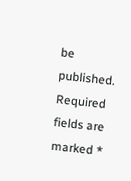be published. Required fields are marked *